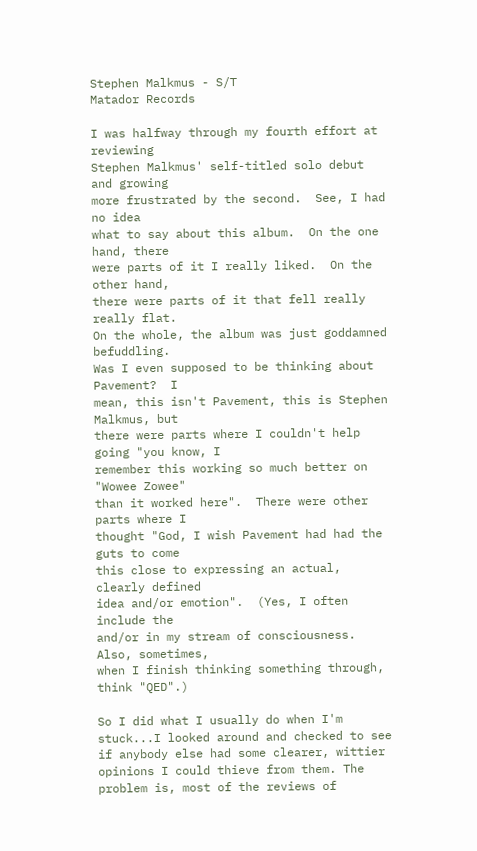Stephen Malkmus - S/T
Matador Records

I was halfway through my fourth effort at reviewing
Stephen Malkmus' self-titled solo debut and growing
more frustrated by the second.  See, I had no idea
what to say about this album.  On the one hand, there
were parts of it I really liked.  On the other hand,
there were parts of it that fell really really flat.
On the whole, the album was just goddamned befuddling.
Was I even supposed to be thinking about Pavement?  I
mean, this isn't Pavement, this is Stephen Malkmus, but
there were parts where I couldn't help going "you know, I
remember this working so much better on "Wowee Zowee"
than it worked here".  There were other parts where I
thought "God, I wish Pavement had had the guts to come
this close to expressing an actual, clearly defined
idea and/or emotion".  (Yes, I often include the
and/or in my stream of consciousness.  Also, sometimes,
when I finish thinking something through, think "QED".)

So I did what I usually do when I'm stuck...I looked around and checked to see if anybody else had some clearer, wittier opinions I could thieve from them. The problem is, most of the reviews of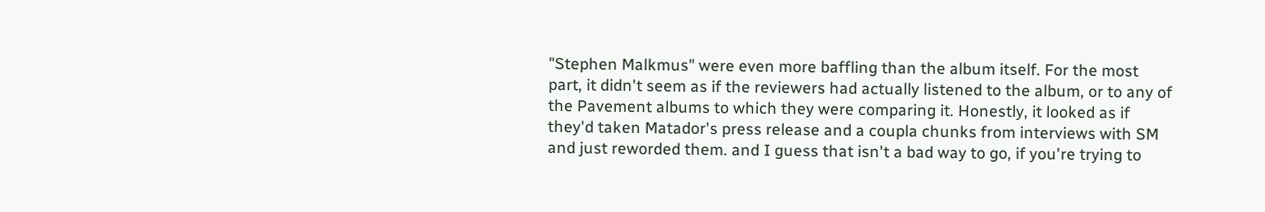"Stephen Malkmus" were even more baffling than the album itself. For the most part, it didn't seem as if the reviewers had actually listened to the album, or to any of the Pavement albums to which they were comparing it. Honestly, it looked as if they'd taken Matador's press release and a coupla chunks from interviews with SM and just reworded them. and I guess that isn't a bad way to go, if you're trying to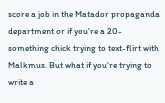score a job in the Matador propaganda department or if you're a 20-something chick trying to text-flirt with Malkmus. But what if you're trying to write a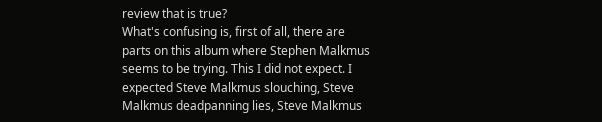review that is true?
What's confusing is, first of all, there are parts on this album where Stephen Malkmus seems to be trying. This I did not expect. I expected Steve Malkmus slouching, Steve Malkmus deadpanning lies, Steve Malkmus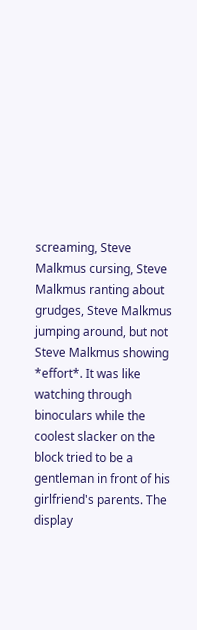screaming, Steve Malkmus cursing, Steve Malkmus ranting about grudges, Steve Malkmus jumping around, but not Steve Malkmus showing *effort*. It was like watching through binoculars while the coolest slacker on the block tried to be a gentleman in front of his girlfriend's parents. The display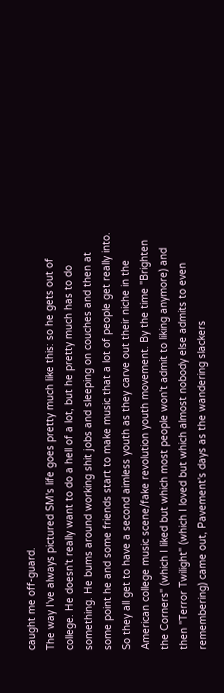caught me off-guard.
The way I've always pictured SM's life goes pretty much like this: so he gets out of college. He doesn't really want to do a hell of a lot, but he pretty much has to do something. He bums around working shit jobs and sleeping on couches and then at some point he and some friends start to make music that a lot of people get really into. So they all get to have a second aimless youth as they carve out their niche in the American college music scene/fake revolution youth movement. By the time "Brighten the Corners" (which I liked but which most people won't admit to liking anymore) and then "Terror Twilight" (which I loved but which almost nobody else admits to even remembering) came out, Pavement's days as the wandering slackers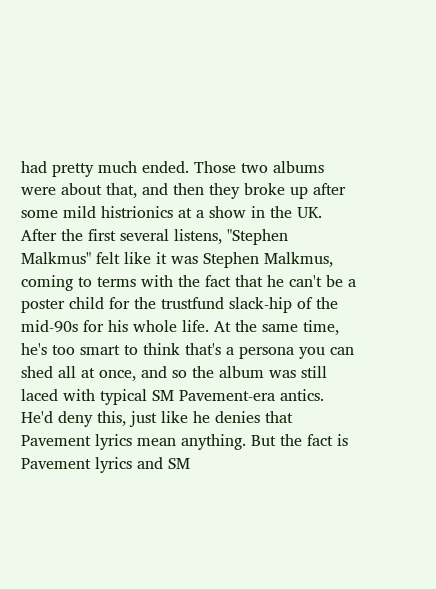had pretty much ended. Those two albums were about that, and then they broke up after some mild histrionics at a show in the UK.
After the first several listens, "Stephen Malkmus" felt like it was Stephen Malkmus, coming to terms with the fact that he can't be a poster child for the trustfund slack-hip of the mid-90s for his whole life. At the same time, he's too smart to think that's a persona you can shed all at once, and so the album was still laced with typical SM Pavement-era antics. He'd deny this, just like he denies that Pavement lyrics mean anything. But the fact is Pavement lyrics and SM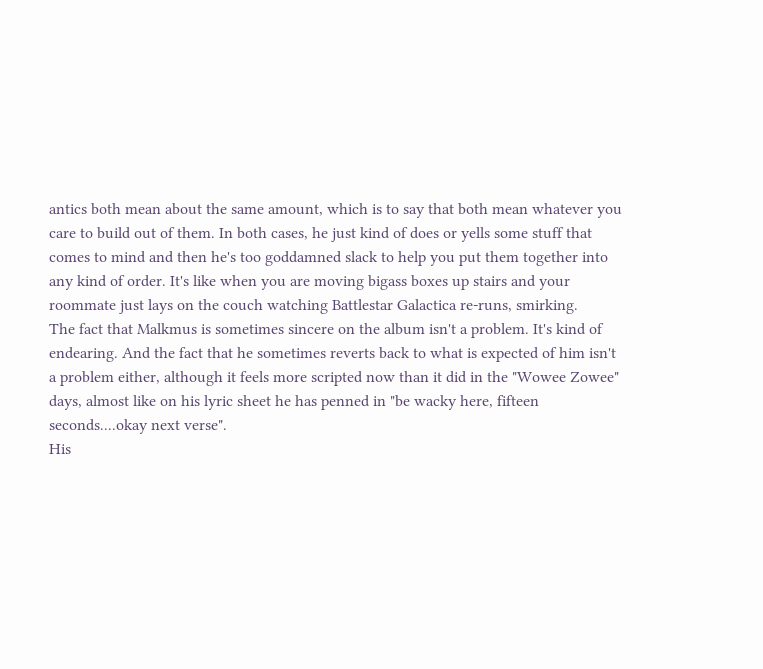antics both mean about the same amount, which is to say that both mean whatever you care to build out of them. In both cases, he just kind of does or yells some stuff that comes to mind and then he's too goddamned slack to help you put them together into any kind of order. It's like when you are moving bigass boxes up stairs and your roommate just lays on the couch watching Battlestar Galactica re-runs, smirking.
The fact that Malkmus is sometimes sincere on the album isn't a problem. It's kind of endearing. And the fact that he sometimes reverts back to what is expected of him isn't a problem either, although it feels more scripted now than it did in the "Wowee Zowee" days, almost like on his lyric sheet he has penned in "be wacky here, fifteen seconds....okay next verse".
His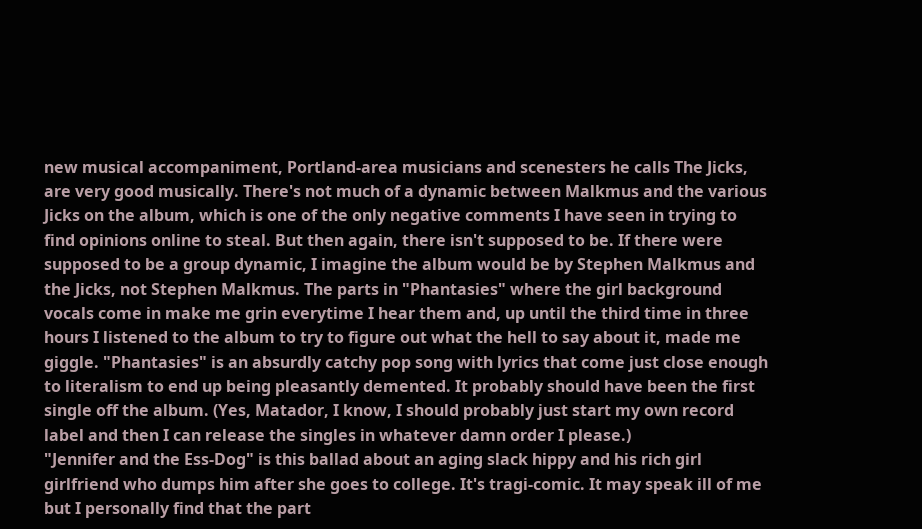new musical accompaniment, Portland-area musicians and scenesters he calls The Jicks, are very good musically. There's not much of a dynamic between Malkmus and the various Jicks on the album, which is one of the only negative comments I have seen in trying to find opinions online to steal. But then again, there isn't supposed to be. If there were supposed to be a group dynamic, I imagine the album would be by Stephen Malkmus and the Jicks, not Stephen Malkmus. The parts in "Phantasies" where the girl background vocals come in make me grin everytime I hear them and, up until the third time in three hours I listened to the album to try to figure out what the hell to say about it, made me giggle. "Phantasies" is an absurdly catchy pop song with lyrics that come just close enough to literalism to end up being pleasantly demented. It probably should have been the first single off the album. (Yes, Matador, I know, I should probably just start my own record label and then I can release the singles in whatever damn order I please.)
"Jennifer and the Ess-Dog" is this ballad about an aging slack hippy and his rich girl girlfriend who dumps him after she goes to college. It's tragi-comic. It may speak ill of me but I personally find that the part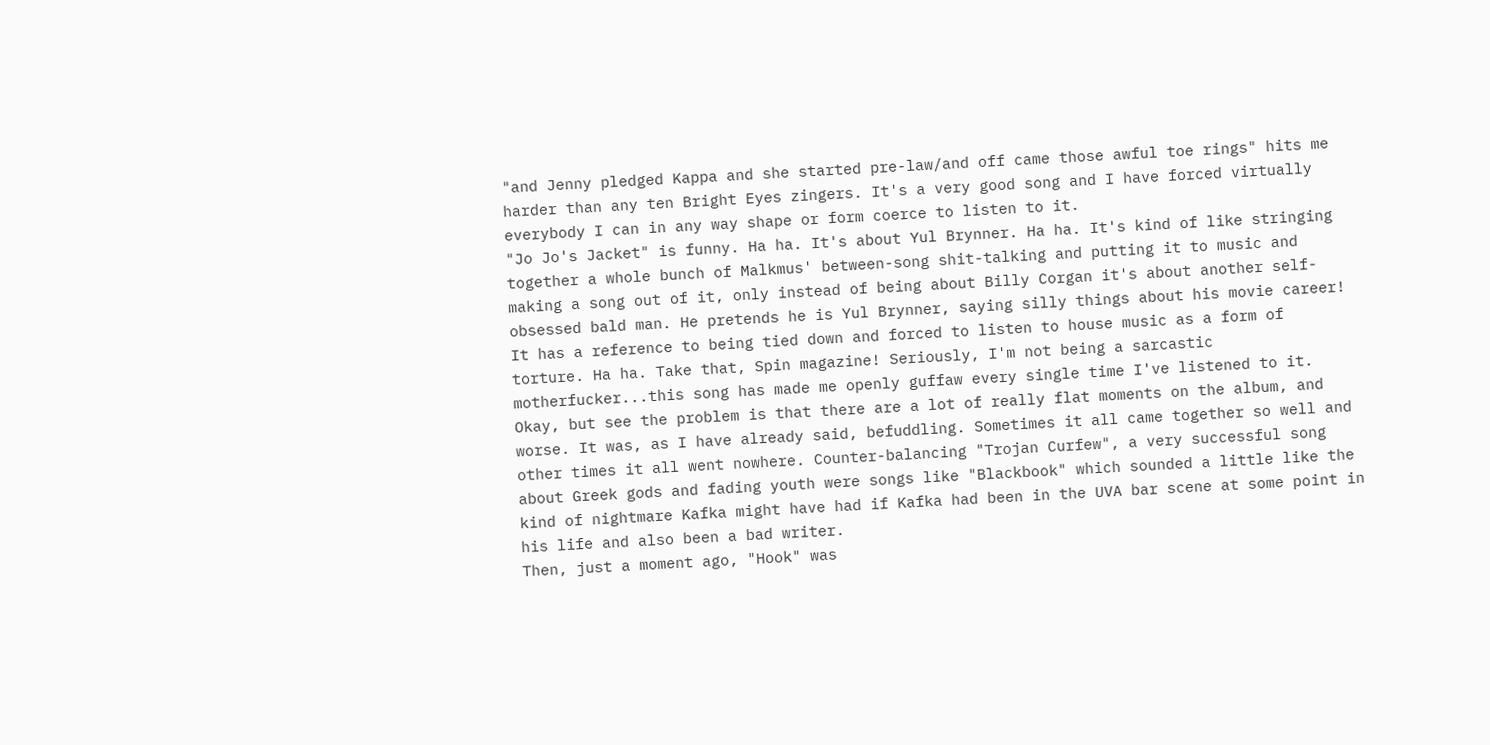"and Jenny pledged Kappa and she started pre-law/and off came those awful toe rings" hits me harder than any ten Bright Eyes zingers. It's a very good song and I have forced virtually everybody I can in any way shape or form coerce to listen to it.
"Jo Jo's Jacket" is funny. Ha ha. It's about Yul Brynner. Ha ha. It's kind of like stringing together a whole bunch of Malkmus' between-song shit-talking and putting it to music and making a song out of it, only instead of being about Billy Corgan it's about another self-obsessed bald man. He pretends he is Yul Brynner, saying silly things about his movie career! It has a reference to being tied down and forced to listen to house music as a form of torture. Ha ha. Take that, Spin magazine! Seriously, I'm not being a sarcastic motherfucker...this song has made me openly guffaw every single time I've listened to it.
Okay, but see the problem is that there are a lot of really flat moments on the album, and worse. It was, as I have already said, befuddling. Sometimes it all came together so well and other times it all went nowhere. Counter-balancing "Trojan Curfew", a very successful song about Greek gods and fading youth were songs like "Blackbook" which sounded a little like the kind of nightmare Kafka might have had if Kafka had been in the UVA bar scene at some point in his life and also been a bad writer.
Then, just a moment ago, "Hook" was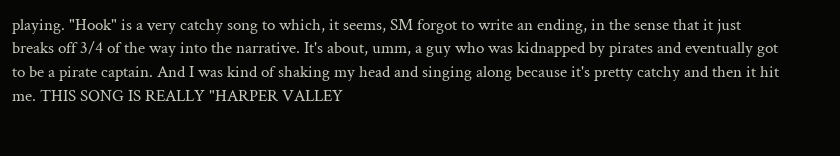playing. "Hook" is a very catchy song to which, it seems, SM forgot to write an ending, in the sense that it just breaks off 3/4 of the way into the narrative. It's about, umm, a guy who was kidnapped by pirates and eventually got to be a pirate captain. And I was kind of shaking my head and singing along because it's pretty catchy and then it hit me. THIS SONG IS REALLY "HARPER VALLEY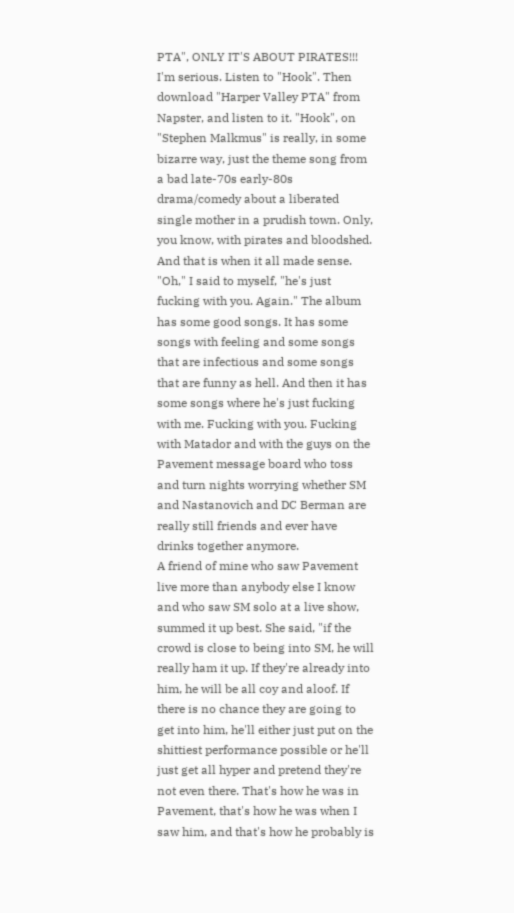PTA", ONLY IT'S ABOUT PIRATES!!! I'm serious. Listen to "Hook". Then download "Harper Valley PTA" from Napster, and listen to it. "Hook", on "Stephen Malkmus" is really, in some bizarre way, just the theme song from a bad late-70s early-80s drama/comedy about a liberated single mother in a prudish town. Only, you know, with pirates and bloodshed.
And that is when it all made sense. "Oh," I said to myself, "he's just fucking with you. Again." The album has some good songs. It has some songs with feeling and some songs that are infectious and some songs that are funny as hell. And then it has some songs where he's just fucking with me. Fucking with you. Fucking with Matador and with the guys on the Pavement message board who toss and turn nights worrying whether SM and Nastanovich and DC Berman are really still friends and ever have drinks together anymore.
A friend of mine who saw Pavement live more than anybody else I know and who saw SM solo at a live show, summed it up best. She said, "if the crowd is close to being into SM, he will really ham it up. If they're already into him, he will be all coy and aloof. If there is no chance they are going to get into him, he'll either just put on the shittiest performance possible or he'll just get all hyper and pretend they're not even there. That's how he was in Pavement, that's how he was when I saw him, and that's how he probably is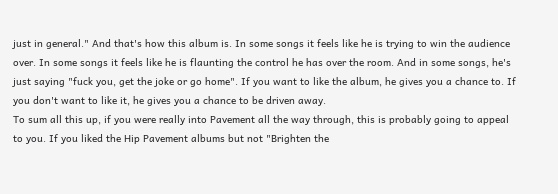just in general." And that's how this album is. In some songs it feels like he is trying to win the audience over. In some songs it feels like he is flaunting the control he has over the room. And in some songs, he's just saying "fuck you, get the joke or go home". If you want to like the album, he gives you a chance to. If you don't want to like it, he gives you a chance to be driven away.
To sum all this up, if you were really into Pavement all the way through, this is probably going to appeal to you. If you liked the Hip Pavement albums but not "Brighten the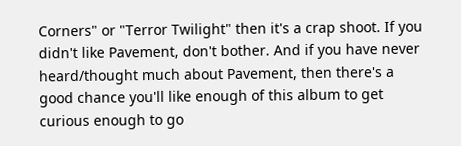Corners" or "Terror Twilight" then it's a crap shoot. If you didn't like Pavement, don't bother. And if you have never heard/thought much about Pavement, then there's a good chance you'll like enough of this album to get curious enough to go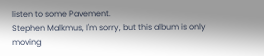listen to some Pavement.
Stephen Malkmus, I'm sorry, but this album is only moving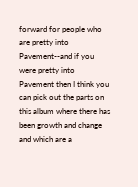forward for people who are pretty into Pavement--and if you were pretty into Pavement then I think you can pick out the parts on this album where there has been growth and change and which are a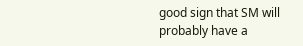good sign that SM will probably have a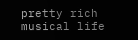pretty rich musical life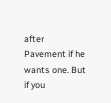after Pavement if he wants one. But if you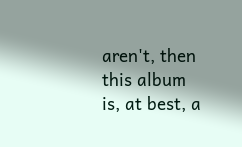aren't, then this album is, at best, a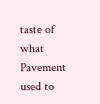taste of what Pavement used to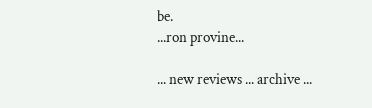be.
...ron provine...

... new reviews ... archive ...